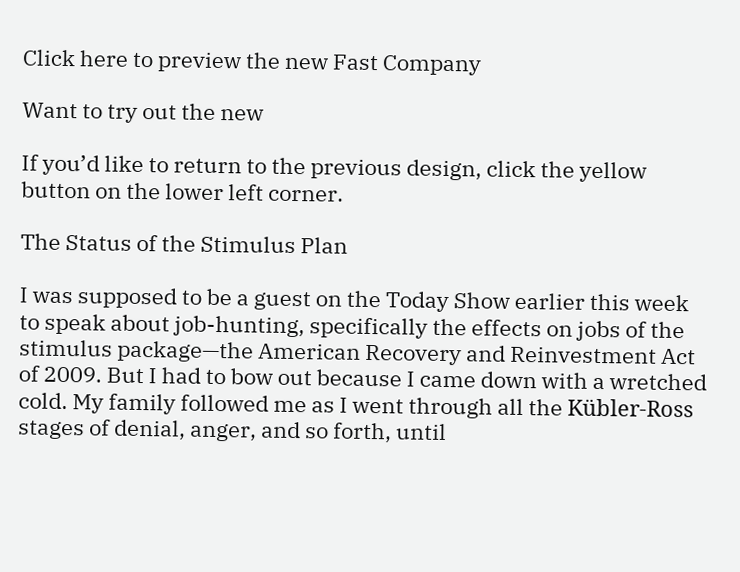Click here to preview the new Fast Company

Want to try out the new

If you’d like to return to the previous design, click the yellow button on the lower left corner.

The Status of the Stimulus Plan

I was supposed to be a guest on the Today Show earlier this week to speak about job-hunting, specifically the effects on jobs of the stimulus package—the American Recovery and Reinvestment Act of 2009. But I had to bow out because I came down with a wretched cold. My family followed me as I went through all the Kübler-Ross stages of denial, anger, and so forth, until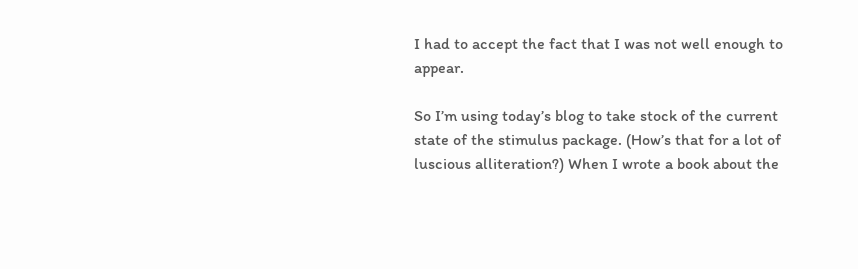I had to accept the fact that I was not well enough to appear.

So I’m using today’s blog to take stock of the current state of the stimulus package. (How’s that for a lot of luscious alliteration?) When I wrote a book about the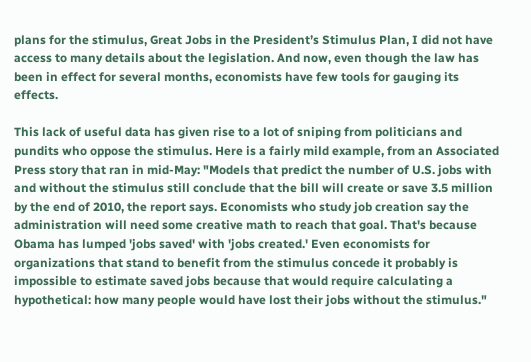plans for the stimulus, Great Jobs in the President’s Stimulus Plan, I did not have access to many details about the legislation. And now, even though the law has been in effect for several months, economists have few tools for gauging its effects.

This lack of useful data has given rise to a lot of sniping from politicians and pundits who oppose the stimulus. Here is a fairly mild example, from an Associated Press story that ran in mid-May: "Models that predict the number of U.S. jobs with and without the stimulus still conclude that the bill will create or save 3.5 million by the end of 2010, the report says. Economists who study job creation say the administration will need some creative math to reach that goal. That's because Obama has lumped 'jobs saved' with 'jobs created.' Even economists for organizations that stand to benefit from the stimulus concede it probably is impossible to estimate saved jobs because that would require calculating a hypothetical: how many people would have lost their jobs without the stimulus."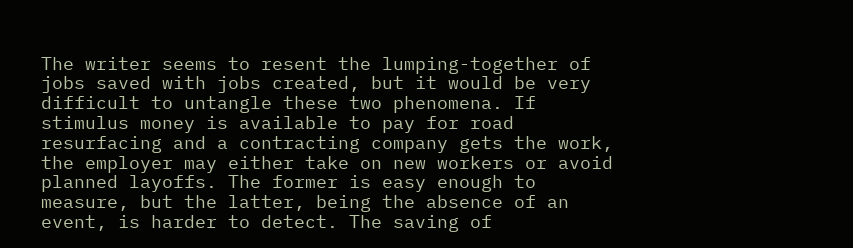The writer seems to resent the lumping-together of jobs saved with jobs created, but it would be very difficult to untangle these two phenomena. If stimulus money is available to pay for road resurfacing and a contracting company gets the work, the employer may either take on new workers or avoid planned layoffs. The former is easy enough to measure, but the latter, being the absence of an event, is harder to detect. The saving of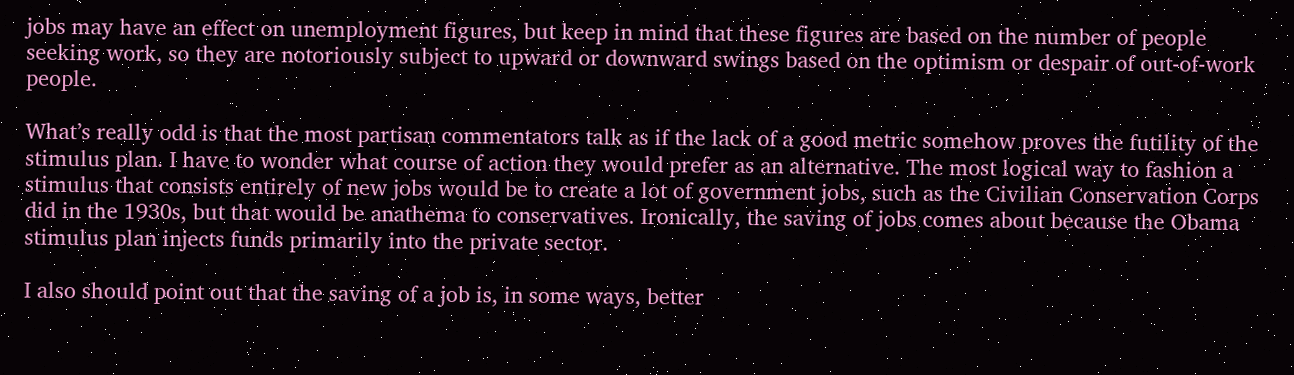jobs may have an effect on unemployment figures, but keep in mind that these figures are based on the number of people seeking work, so they are notoriously subject to upward or downward swings based on the optimism or despair of out-of-work people.

What’s really odd is that the most partisan commentators talk as if the lack of a good metric somehow proves the futility of the stimulus plan. I have to wonder what course of action they would prefer as an alternative. The most logical way to fashion a stimulus that consists entirely of new jobs would be to create a lot of government jobs, such as the Civilian Conservation Corps did in the 1930s, but that would be anathema to conservatives. Ironically, the saving of jobs comes about because the Obama stimulus plan injects funds primarily into the private sector.

I also should point out that the saving of a job is, in some ways, better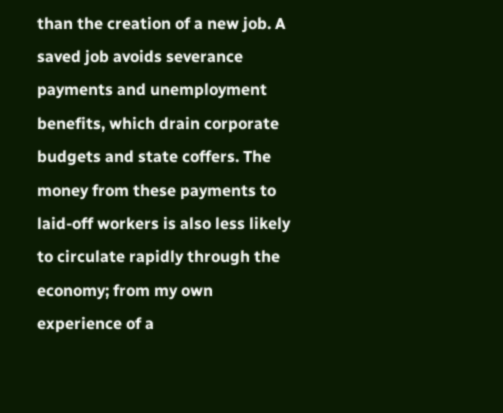than the creation of a new job. A saved job avoids severance payments and unemployment benefits, which drain corporate budgets and state coffers. The money from these payments to laid-off workers is also less likely to circulate rapidly through the economy; from my own experience of a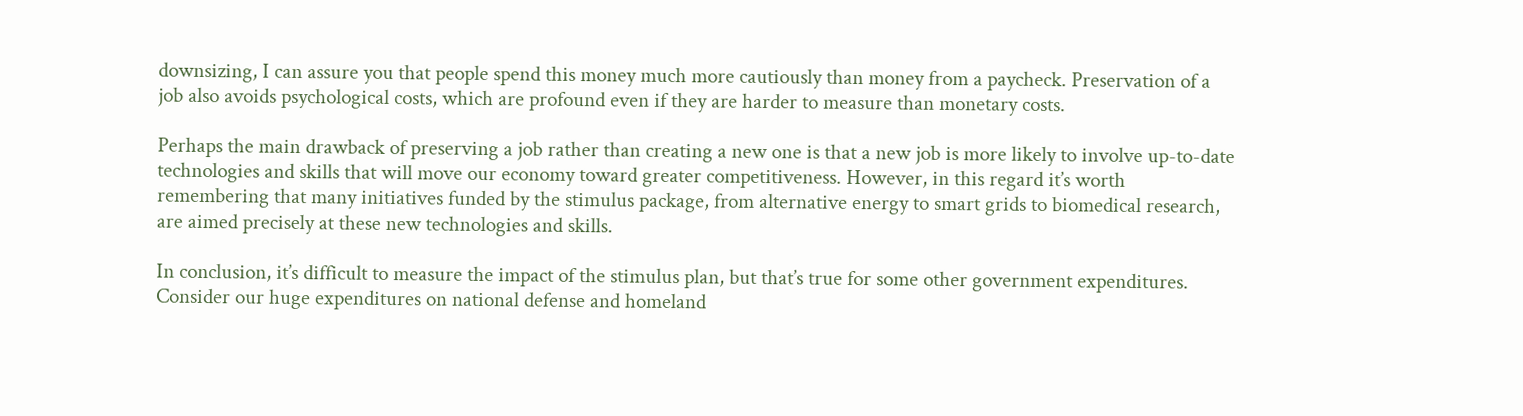downsizing, I can assure you that people spend this money much more cautiously than money from a paycheck. Preservation of a job also avoids psychological costs, which are profound even if they are harder to measure than monetary costs.

Perhaps the main drawback of preserving a job rather than creating a new one is that a new job is more likely to involve up-to-date technologies and skills that will move our economy toward greater competitiveness. However, in this regard it’s worth remembering that many initiatives funded by the stimulus package, from alternative energy to smart grids to biomedical research, are aimed precisely at these new technologies and skills.

In conclusion, it’s difficult to measure the impact of the stimulus plan, but that’s true for some other government expenditures. Consider our huge expenditures on national defense and homeland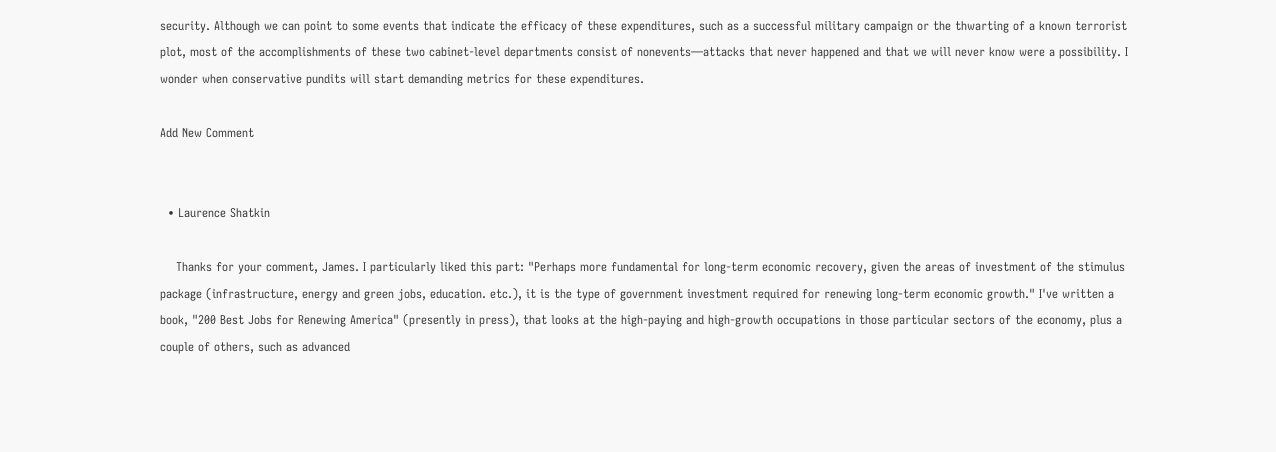security. Although we can point to some events that indicate the efficacy of these expenditures, such as a successful military campaign or the thwarting of a known terrorist plot, most of the accomplishments of these two cabinet-level departments consist of nonevents—attacks that never happened and that we will never know were a possibility. I wonder when conservative pundits will start demanding metrics for these expenditures.

Add New Comment


  • Laurence Shatkin

    Thanks for your comment, James. I particularly liked this part: "Perhaps more fundamental for long-term economic recovery, given the areas of investment of the stimulus package (infrastructure, energy and green jobs, education. etc.), it is the type of government investment required for renewing long-term economic growth." I've written a book, "200 Best Jobs for Renewing America" (presently in press), that looks at the high-paying and high-growth occupations in those particular sectors of the economy, plus a couple of others, such as advanced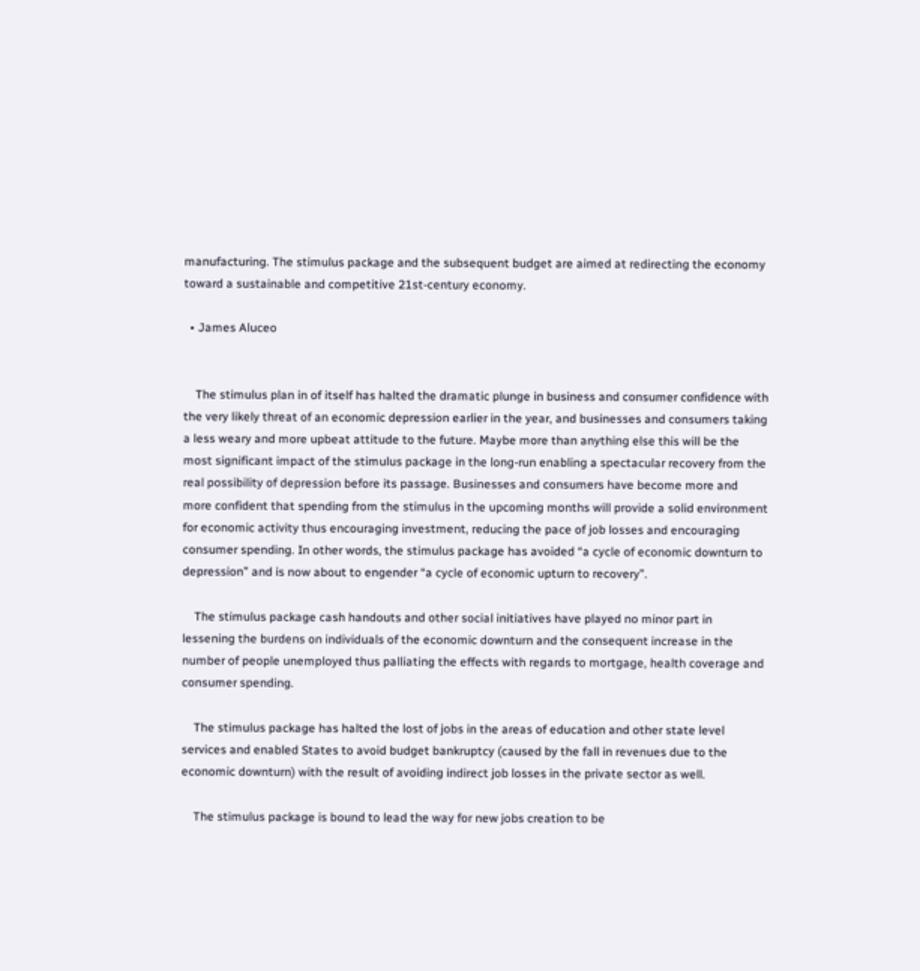manufacturing. The stimulus package and the subsequent budget are aimed at redirecting the economy toward a sustainable and competitive 21st-century economy.

  • James Aluceo


    The stimulus plan in of itself has halted the dramatic plunge in business and consumer confidence with the very likely threat of an economic depression earlier in the year, and businesses and consumers taking a less weary and more upbeat attitude to the future. Maybe more than anything else this will be the most significant impact of the stimulus package in the long-run enabling a spectacular recovery from the real possibility of depression before its passage. Businesses and consumers have become more and more confident that spending from the stimulus in the upcoming months will provide a solid environment for economic activity thus encouraging investment, reducing the pace of job losses and encouraging consumer spending. In other words, the stimulus package has avoided “a cycle of economic downturn to depression” and is now about to engender “a cycle of economic upturn to recovery”.

    The stimulus package cash handouts and other social initiatives have played no minor part in lessening the burdens on individuals of the economic downturn and the consequent increase in the number of people unemployed thus palliating the effects with regards to mortgage, health coverage and consumer spending.

    The stimulus package has halted the lost of jobs in the areas of education and other state level services and enabled States to avoid budget bankruptcy (caused by the fall in revenues due to the economic downturn) with the result of avoiding indirect job losses in the private sector as well.

    The stimulus package is bound to lead the way for new jobs creation to be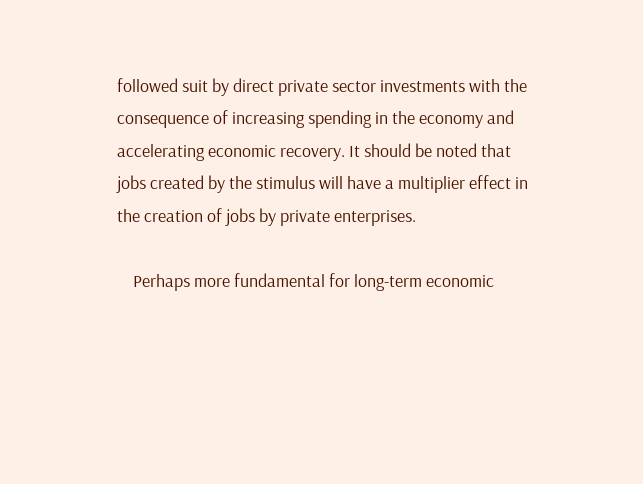followed suit by direct private sector investments with the consequence of increasing spending in the economy and accelerating economic recovery. It should be noted that jobs created by the stimulus will have a multiplier effect in the creation of jobs by private enterprises.

    Perhaps more fundamental for long-term economic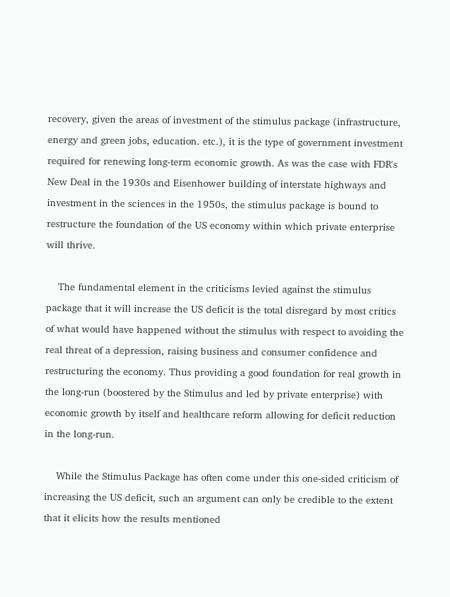recovery, given the areas of investment of the stimulus package (infrastructure, energy and green jobs, education. etc.), it is the type of government investment required for renewing long-term economic growth. As was the case with FDR's New Deal in the 1930s and Eisenhower building of interstate highways and investment in the sciences in the 1950s, the stimulus package is bound to restructure the foundation of the US economy within which private enterprise will thrive.

    The fundamental element in the criticisms levied against the stimulus package that it will increase the US deficit is the total disregard by most critics of what would have happened without the stimulus with respect to avoiding the real threat of a depression, raising business and consumer confidence and restructuring the economy. Thus providing a good foundation for real growth in the long-run (boostered by the Stimulus and led by private enterprise) with economic growth by itself and healthcare reform allowing for deficit reduction in the long-run.

    While the Stimulus Package has often come under this one-sided criticism of increasing the US deficit, such an argument can only be credible to the extent that it elicits how the results mentioned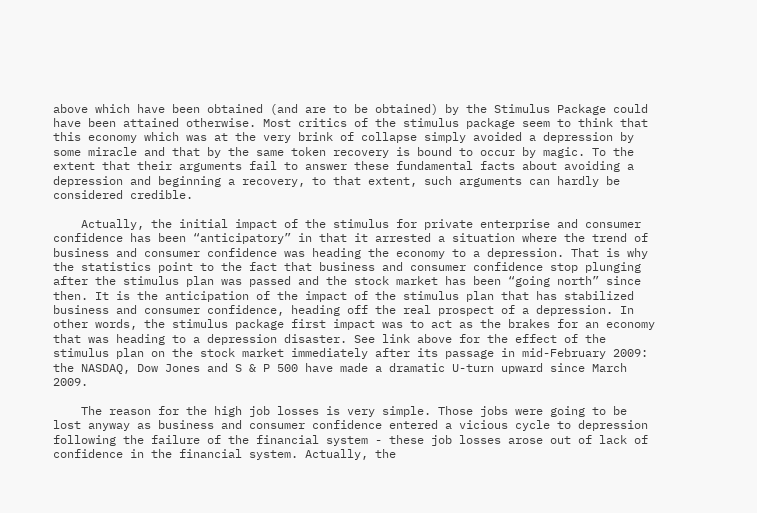above which have been obtained (and are to be obtained) by the Stimulus Package could have been attained otherwise. Most critics of the stimulus package seem to think that this economy which was at the very brink of collapse simply avoided a depression by some miracle and that by the same token recovery is bound to occur by magic. To the extent that their arguments fail to answer these fundamental facts about avoiding a depression and beginning a recovery, to that extent, such arguments can hardly be considered credible.

    Actually, the initial impact of the stimulus for private enterprise and consumer confidence has been “anticipatory” in that it arrested a situation where the trend of business and consumer confidence was heading the economy to a depression. That is why the statistics point to the fact that business and consumer confidence stop plunging after the stimulus plan was passed and the stock market has been “going north” since then. It is the anticipation of the impact of the stimulus plan that has stabilized business and consumer confidence, heading off the real prospect of a depression. In other words, the stimulus package first impact was to act as the brakes for an economy that was heading to a depression disaster. See link above for the effect of the stimulus plan on the stock market immediately after its passage in mid-February 2009: the NASDAQ, Dow Jones and S & P 500 have made a dramatic U-turn upward since March 2009.

    The reason for the high job losses is very simple. Those jobs were going to be lost anyway as business and consumer confidence entered a vicious cycle to depression following the failure of the financial system - these job losses arose out of lack of confidence in the financial system. Actually, the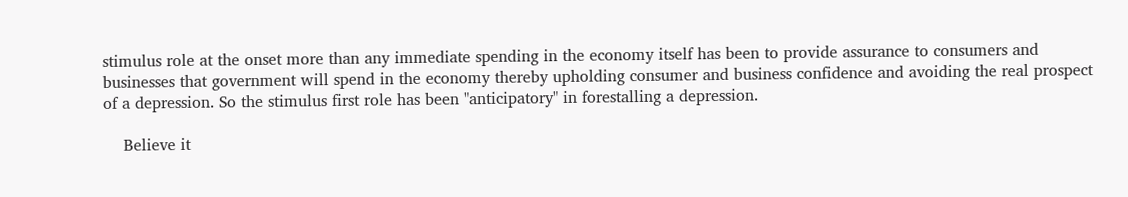stimulus role at the onset more than any immediate spending in the economy itself has been to provide assurance to consumers and businesses that government will spend in the economy thereby upholding consumer and business confidence and avoiding the real prospect of a depression. So the stimulus first role has been "anticipatory" in forestalling a depression.

    Believe it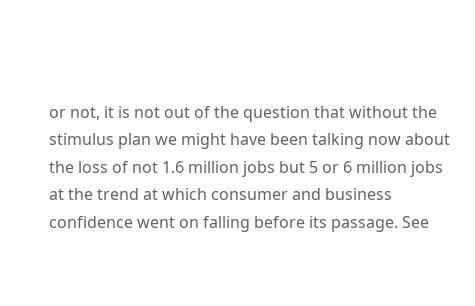or not, it is not out of the question that without the stimulus plan we might have been talking now about the loss of not 1.6 million jobs but 5 or 6 million jobs at the trend at which consumer and business confidence went on falling before its passage. See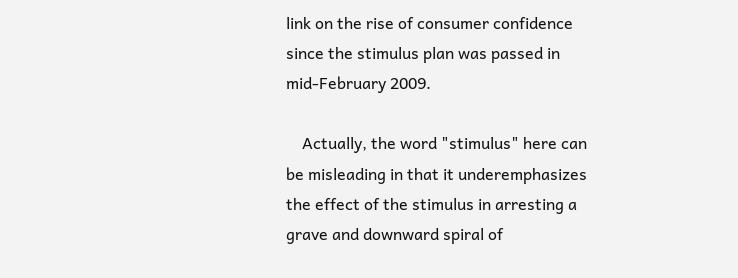link on the rise of consumer confidence since the stimulus plan was passed in mid-February 2009.

    Actually, the word "stimulus" here can be misleading in that it underemphasizes the effect of the stimulus in arresting a grave and downward spiral of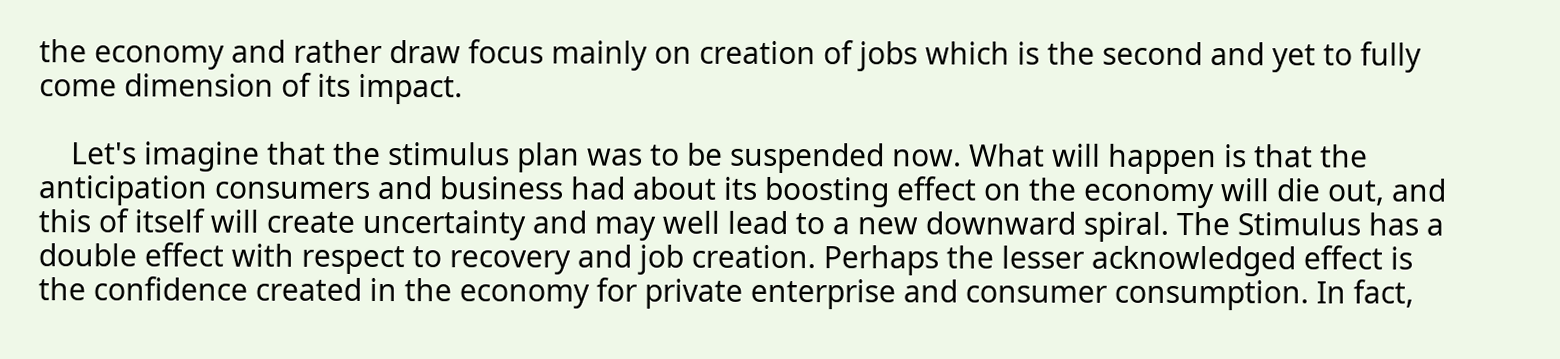the economy and rather draw focus mainly on creation of jobs which is the second and yet to fully come dimension of its impact.

    Let's imagine that the stimulus plan was to be suspended now. What will happen is that the anticipation consumers and business had about its boosting effect on the economy will die out, and this of itself will create uncertainty and may well lead to a new downward spiral. The Stimulus has a double effect with respect to recovery and job creation. Perhaps the lesser acknowledged effect is the confidence created in the economy for private enterprise and consumer consumption. In fact,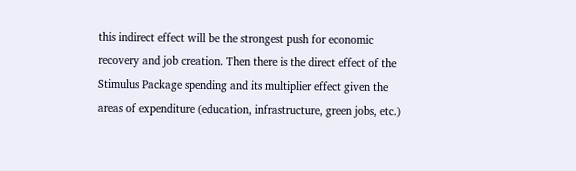this indirect effect will be the strongest push for economic recovery and job creation. Then there is the direct effect of the Stimulus Package spending and its multiplier effect given the areas of expenditure (education, infrastructure, green jobs, etc.)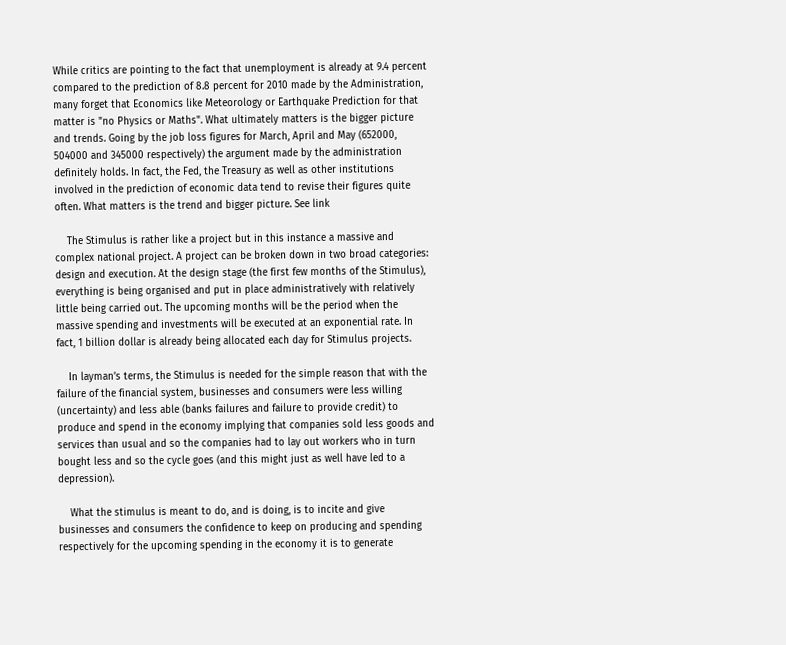While critics are pointing to the fact that unemployment is already at 9.4 percent compared to the prediction of 8.8 percent for 2010 made by the Administration, many forget that Economics like Meteorology or Earthquake Prediction for that matter is "no Physics or Maths". What ultimately matters is the bigger picture and trends. Going by the job loss figures for March, April and May (652000, 504000 and 345000 respectively) the argument made by the administration definitely holds. In fact, the Fed, the Treasury as well as other institutions involved in the prediction of economic data tend to revise their figures quite often. What matters is the trend and bigger picture. See link

    The Stimulus is rather like a project but in this instance a massive and complex national project. A project can be broken down in two broad categories: design and execution. At the design stage (the first few months of the Stimulus), everything is being organised and put in place administratively with relatively little being carried out. The upcoming months will be the period when the massive spending and investments will be executed at an exponential rate. In fact, 1 billion dollar is already being allocated each day for Stimulus projects.

    In layman’s terms, the Stimulus is needed for the simple reason that with the failure of the financial system, businesses and consumers were less willing (uncertainty) and less able (banks failures and failure to provide credit) to produce and spend in the economy implying that companies sold less goods and services than usual and so the companies had to lay out workers who in turn bought less and so the cycle goes (and this might just as well have led to a depression).

    What the stimulus is meant to do, and is doing, is to incite and give businesses and consumers the confidence to keep on producing and spending respectively for the upcoming spending in the economy it is to generate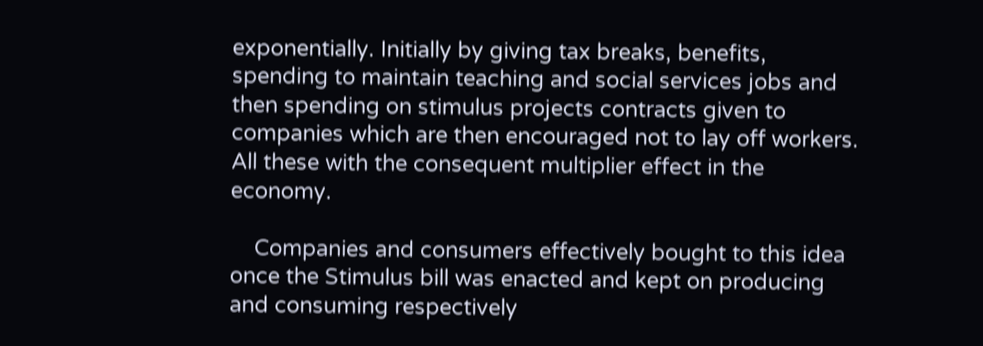exponentially. Initially by giving tax breaks, benefits, spending to maintain teaching and social services jobs and then spending on stimulus projects contracts given to companies which are then encouraged not to lay off workers. All these with the consequent multiplier effect in the economy.

    Companies and consumers effectively bought to this idea once the Stimulus bill was enacted and kept on producing and consuming respectively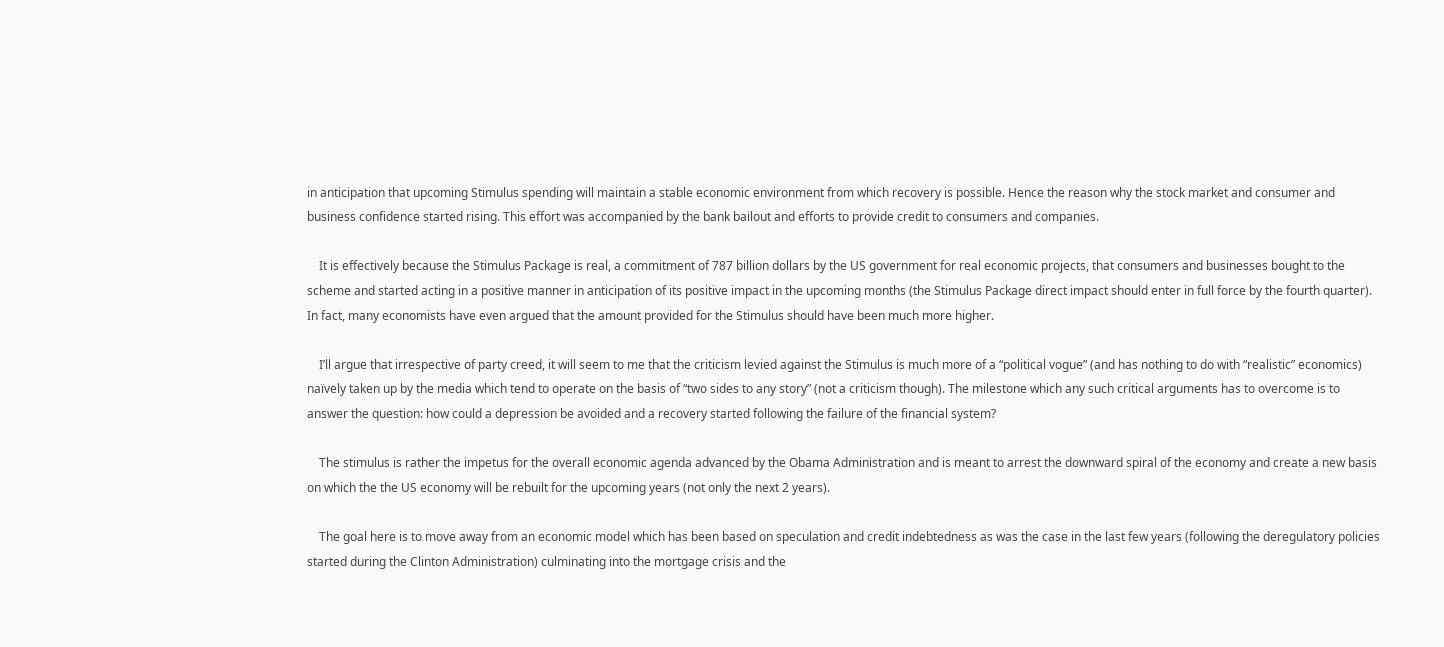in anticipation that upcoming Stimulus spending will maintain a stable economic environment from which recovery is possible. Hence the reason why the stock market and consumer and business confidence started rising. This effort was accompanied by the bank bailout and efforts to provide credit to consumers and companies.

    It is effectively because the Stimulus Package is real, a commitment of 787 billion dollars by the US government for real economic projects, that consumers and businesses bought to the scheme and started acting in a positive manner in anticipation of its positive impact in the upcoming months (the Stimulus Package direct impact should enter in full force by the fourth quarter). In fact, many economists have even argued that the amount provided for the Stimulus should have been much more higher.

    I’ll argue that irrespective of party creed, it will seem to me that the criticism levied against the Stimulus is much more of a “political vogue” (and has nothing to do with “realistic” economics) naïvely taken up by the media which tend to operate on the basis of “two sides to any story” (not a criticism though). The milestone which any such critical arguments has to overcome is to answer the question: how could a depression be avoided and a recovery started following the failure of the financial system?

    The stimulus is rather the impetus for the overall economic agenda advanced by the Obama Administration and is meant to arrest the downward spiral of the economy and create a new basis on which the the US economy will be rebuilt for the upcoming years (not only the next 2 years).

    The goal here is to move away from an economic model which has been based on speculation and credit indebtedness as was the case in the last few years (following the deregulatory policies started during the Clinton Administration) culminating into the mortgage crisis and the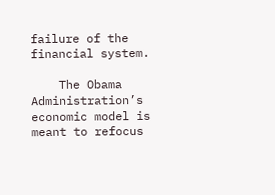failure of the financial system.

    The Obama Administration’s economic model is meant to refocus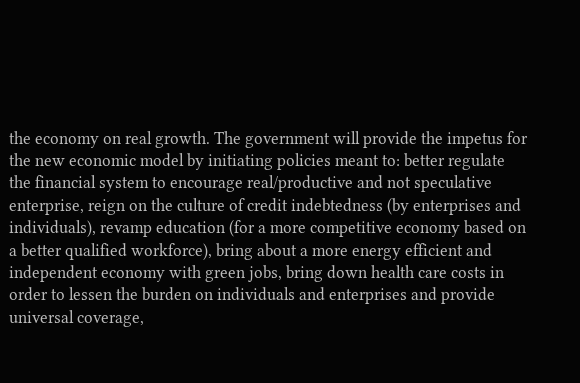the economy on real growth. The government will provide the impetus for the new economic model by initiating policies meant to: better regulate the financial system to encourage real/productive and not speculative enterprise, reign on the culture of credit indebtedness (by enterprises and individuals), revamp education (for a more competitive economy based on a better qualified workforce), bring about a more energy efficient and independent economy with green jobs, bring down health care costs in order to lessen the burden on individuals and enterprises and provide universal coverage,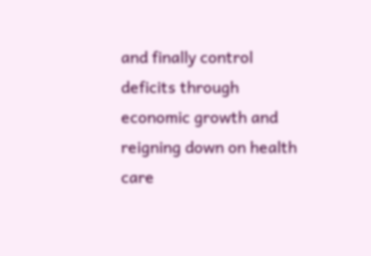and finally control deficits through economic growth and reigning down on health care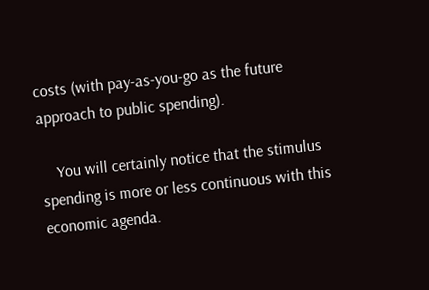costs (with pay-as-you-go as the future approach to public spending).

    You will certainly notice that the stimulus spending is more or less continuous with this economic agenda.